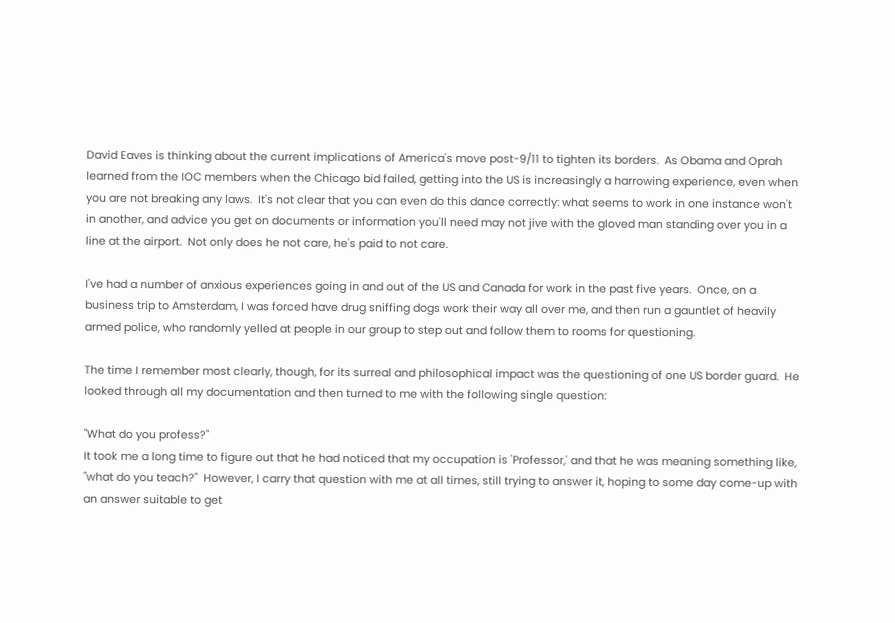David Eaves is thinking about the current implications of America's move post-9/11 to tighten its borders.  As Obama and Oprah learned from the IOC members when the Chicago bid failed, getting into the US is increasingly a harrowing experience, even when you are not breaking any laws.  It's not clear that you can even do this dance correctly: what seems to work in one instance won't in another, and advice you get on documents or information you'll need may not jive with the gloved man standing over you in a line at the airport.  Not only does he not care, he's paid to not care.

I've had a number of anxious experiences going in and out of the US and Canada for work in the past five years.  Once, on a business trip to Amsterdam, I was forced have drug sniffing dogs work their way all over me, and then run a gauntlet of heavily armed police, who randomly yelled at people in our group to step out and follow them to rooms for questioning.

The time I remember most clearly, though, for its surreal and philosophical impact was the questioning of one US border guard.  He looked through all my documentation and then turned to me with the following single question:

"What do you profess?"
It took me a long time to figure out that he had noticed that my occupation is 'Professor,' and that he was meaning something like, "what do you teach?"  However, I carry that question with me at all times, still trying to answer it, hoping to some day come-up with an answer suitable to get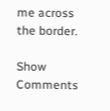me across the border.

Show Comments